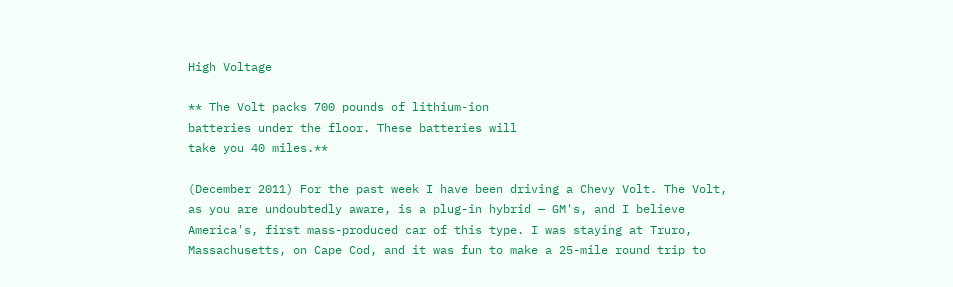High Voltage

** The Volt packs 700 pounds of lithium-ion
batteries under the floor. These batteries will
take you 40 miles.**

(December 2011) For the past week I have been driving a Chevy Volt. The Volt, as you are undoubtedly aware, is a plug-in hybrid — GM's, and I believe America's, first mass-produced car of this type. I was staying at Truro, Massachusetts, on Cape Cod, and it was fun to make a 25-mile round trip to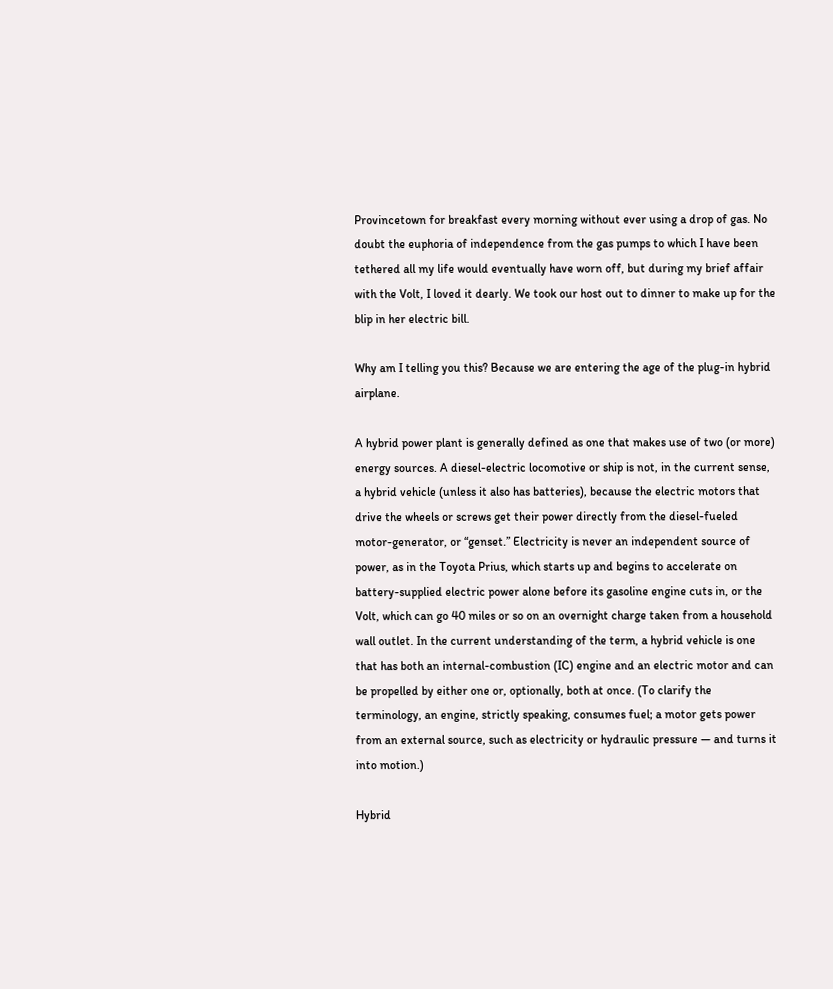Provincetown for breakfast every morning without ever using a drop of gas. No doubt the euphoria of independence from the gas pumps to which I have been tethered all my life would eventually have worn off, but during my brief affair with the Volt, I loved it dearly. We took our host out to dinner to make up for the blip in her electric bill.

Why am I telling you this? Because we are entering the age of the plug-in hybrid airplane.

A hybrid power plant is generally defined as one that makes use of two (or more) energy sources. A diesel-electric locomotive or ship is not, in the current sense, a hybrid vehicle (unless it also has batteries), because the electric motors that drive the wheels or screws get their power directly from the diesel-fueled motor-generator, or “genset.” Electricity is never an independent source of power, as in the Toyota Prius, which starts up and begins to accelerate on battery-supplied electric power alone before its gasoline engine cuts in, or the Volt, which can go 40 miles or so on an overnight charge taken from a household wall outlet. In the current understanding of the term, a hybrid vehicle is one that has both an internal-combustion (IC) engine and an electric motor and can be propelled by either one or, optionally, both at once. (To clarify the terminology, an engine, strictly speaking, consumes fuel; a motor gets power from an external source, such as electricity or hydraulic pressure — and turns it into motion.)

Hybrid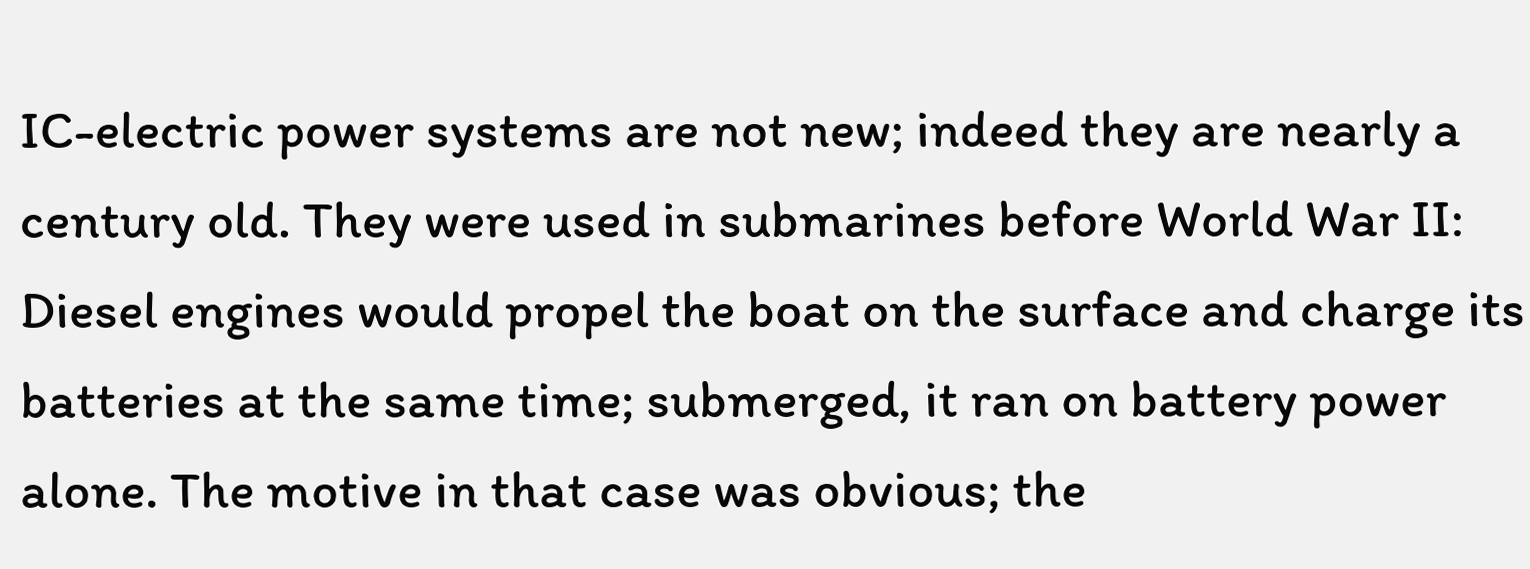IC-electric power systems are not new; indeed they are nearly a century old. They were used in submarines before World War II: Diesel engines would propel the boat on the surface and charge its batteries at the same time; submerged, it ran on battery power alone. The motive in that case was obvious; the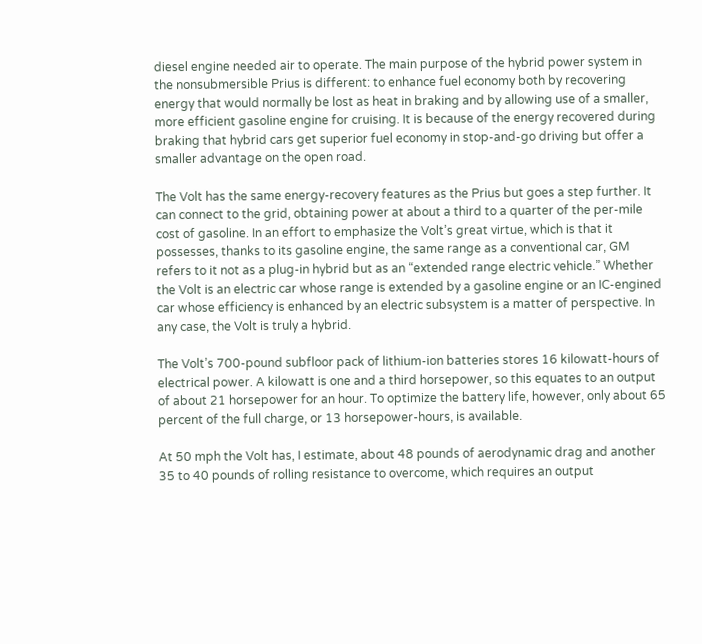diesel engine needed air to operate. The main purpose of the hybrid power system in the nonsubmersible Prius is different: to enhance fuel economy both by recovering energy that would normally be lost as heat in braking and by allowing use of a smaller, more efficient gasoline engine for cruising. It is because of the energy recovered during braking that hybrid cars get superior fuel economy in stop-and-go driving but offer a smaller advantage on the open road.

The Volt has the same energy-recovery features as the Prius but goes a step further. It can connect to the grid, obtaining power at about a third to a quarter of the per-mile cost of gasoline. In an effort to emphasize the Volt’s great virtue, which is that it possesses, thanks to its gasoline engine, the same range as a conventional car, GM refers to it not as a plug-in hybrid but as an “extended range electric vehicle.” Whether the Volt is an electric car whose range is extended by a gasoline engine or an IC-engined car whose efficiency is enhanced by an electric subsystem is a matter of perspective. In any case, the Volt is truly a hybrid.

The Volt’s 700-pound subfloor pack of lithium-ion batteries stores 16 kilowatt-hours of electrical power. A kilowatt is one and a third horsepower, so this equates to an output of about 21 horsepower for an hour. To optimize the battery life, however, only about 65 percent of the full charge, or 13 horsepower-hours, is available.

At 50 mph the Volt has, I estimate, about 48 pounds of aerodynamic drag and another 35 to 40 pounds of rolling resistance to overcome, which requires an output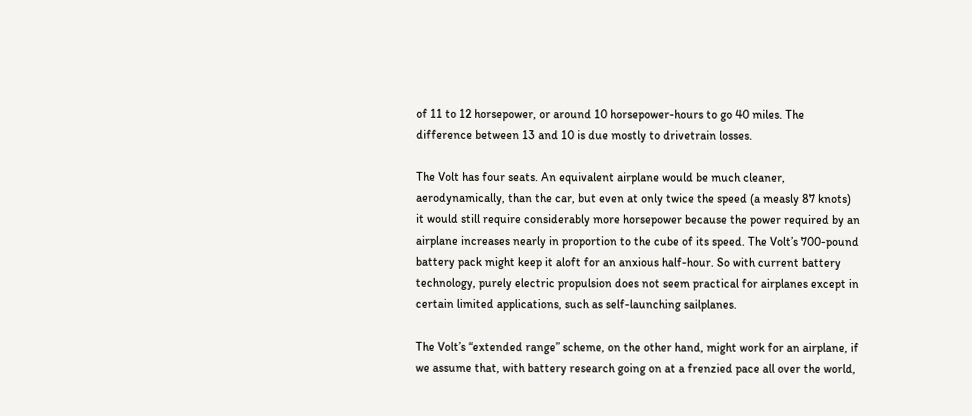of 11 to 12 horsepower, or around 10 horsepower-hours to go 40 miles. The difference between 13 and 10 is due mostly to drivetrain losses.

The Volt has four seats. An equivalent airplane would be much cleaner, aerodynamically, than the car, but even at only twice the speed (a measly 87 knots) it would still require considerably more horsepower because the power required by an airplane increases nearly in proportion to the cube of its speed. The Volt’s 700-pound battery pack might keep it aloft for an anxious half-hour. So with current battery technology, purely electric propulsion does not seem practical for airplanes except in certain limited applications, such as self-launching sailplanes.

The Volt’s “extended range” scheme, on the other hand, might work for an airplane, if we assume that, with battery research going on at a frenzied pace all over the world,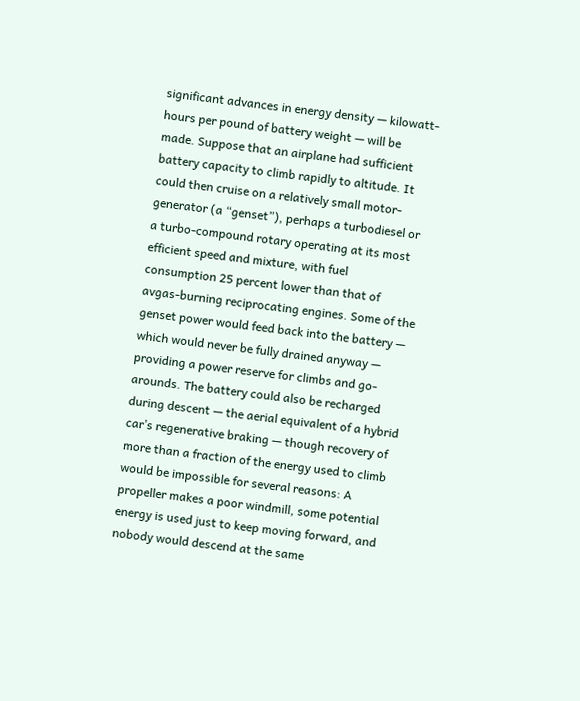significant advances in energy density — kilowatt-hours per pound of battery weight — will be made. Suppose that an airplane had sufficient battery capacity to climb rapidly to altitude. It could then cruise on a relatively small motor-generator (a “genset”), perhaps a turbodiesel or a turbo-compound rotary operating at its most efficient speed and mixture, with fuel consumption 25 percent lower than that of avgas-burning reciprocating engines. Some of the genset power would feed back into the battery — which would never be fully drained anyway — providing a power reserve for climbs and go-arounds. The battery could also be recharged during descent — the aerial equivalent of a hybrid car’s regenerative braking — though recovery of more than a fraction of the energy used to climb would be impossible for several reasons: A propeller makes a poor windmill, some potential energy is used just to keep moving forward, and nobody would descend at the same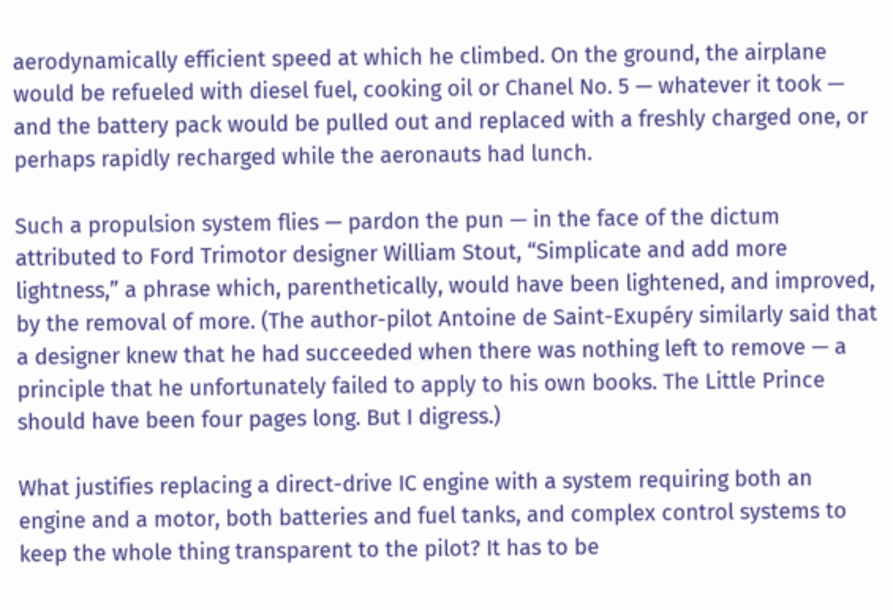aerodynamically efficient speed at which he climbed. On the ground, the airplane would be refueled with diesel fuel, cooking oil or Chanel No. 5 — whatever it took — and the battery pack would be pulled out and replaced with a freshly charged one, or perhaps rapidly recharged while the aeronauts had lunch.

Such a propulsion system flies — pardon the pun — in the face of the dictum attributed to Ford Trimotor designer William Stout, “Simplicate and add more lightness,” a phrase which, parenthetically, would have been lightened, and improved, by the removal of more. (The author-pilot Antoine de Saint-Exupéry similarly said that a designer knew that he had succeeded when there was nothing left to remove — a principle that he unfortunately failed to apply to his own books. The Little Prince should have been four pages long. But I digress.)

What justifies replacing a direct-drive IC engine with a system requiring both an engine and a motor, both batteries and fuel tanks, and complex control systems to keep the whole thing transparent to the pilot? It has to be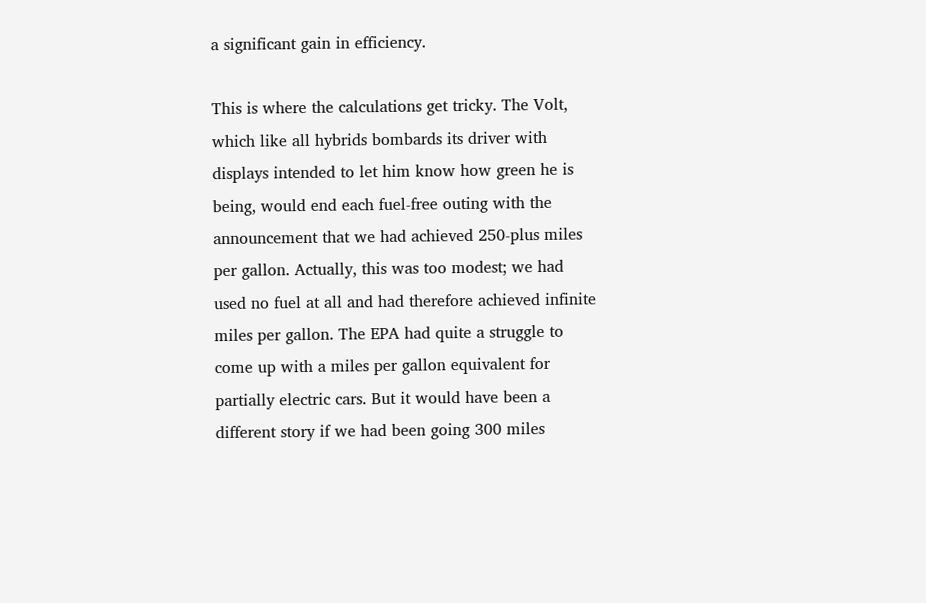a significant gain in efficiency.

This is where the calculations get tricky. The Volt, which like all hybrids bombards its driver with displays intended to let him know how green he is being, would end each fuel-free outing with the announcement that we had achieved 250-plus miles per gallon. Actually, this was too modest; we had used no fuel at all and had therefore achieved infinite miles per gallon. The EPA had quite a struggle to come up with a miles per gallon equivalent for partially electric cars. But it would have been a different story if we had been going 300 miles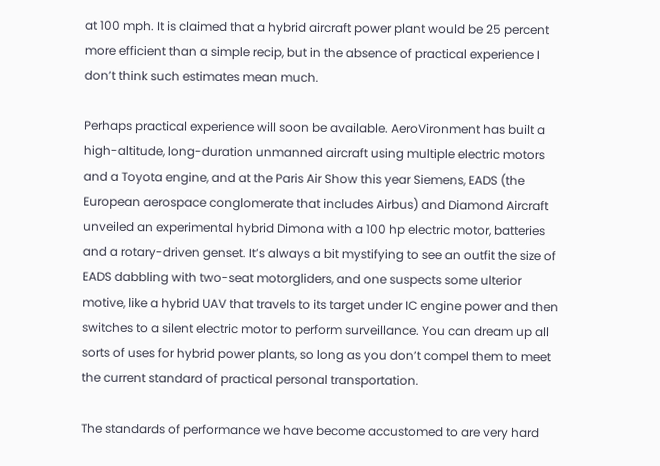at 100 mph. It is claimed that a hybrid aircraft power plant would be 25 percent more efficient than a simple recip, but in the absence of practical experience I don’t think such estimates mean much.

Perhaps practical experience will soon be available. AeroVironment has built a high-altitude, long-duration unmanned aircraft using multiple electric motors and a Toyota engine, and at the Paris Air Show this year Siemens, EADS (the European aerospace conglomerate that includes Airbus) and Diamond Aircraft unveiled an experimental hybrid Dimona with a 100 hp electric motor, batteries and a rotary-driven genset. It’s always a bit mystifying to see an outfit the size of EADS dabbling with two-seat motorgliders, and one suspects some ulterior motive, like a hybrid UAV that travels to its target under IC engine power and then switches to a silent electric motor to perform surveillance. You can dream up all sorts of uses for hybrid power plants, so long as you don’t compel them to meet the current standard of practical personal transportation.

The standards of performance we have become accustomed to are very hard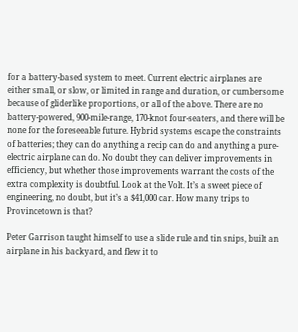for a battery-based system to meet. Current electric airplanes are either small, or slow, or limited in range and duration, or cumbersome because of gliderlike proportions, or all of the above. There are no battery-powered, 900-mile-range, 170-knot four-seaters, and there will be none for the foreseeable future. Hybrid systems escape the constraints of batteries; they can do anything a recip can do and anything a pure-electric airplane can do. No doubt they can deliver improvements in efficiency, but whether those improvements warrant the costs of the extra complexity is doubtful. Look at the Volt. It’s a sweet piece of engineering, no doubt, but it’s a $41,000 car. How many trips to Provincetown is that?

Peter Garrison taught himself to use a slide rule and tin snips, built an airplane in his backyard, and flew it to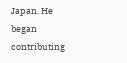Japan. He began contributing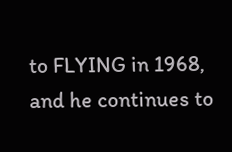to FLYING in 1968, and he continues to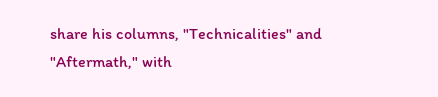share his columns, "Technicalities" and "Aftermath," with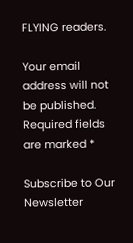FLYING readers.

Your email address will not be published. Required fields are marked *

Subscribe to Our Newsletter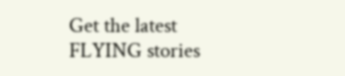Get the latest FLYING stories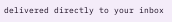delivered directly to your inbox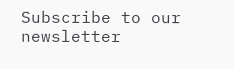Subscribe to our newsletter